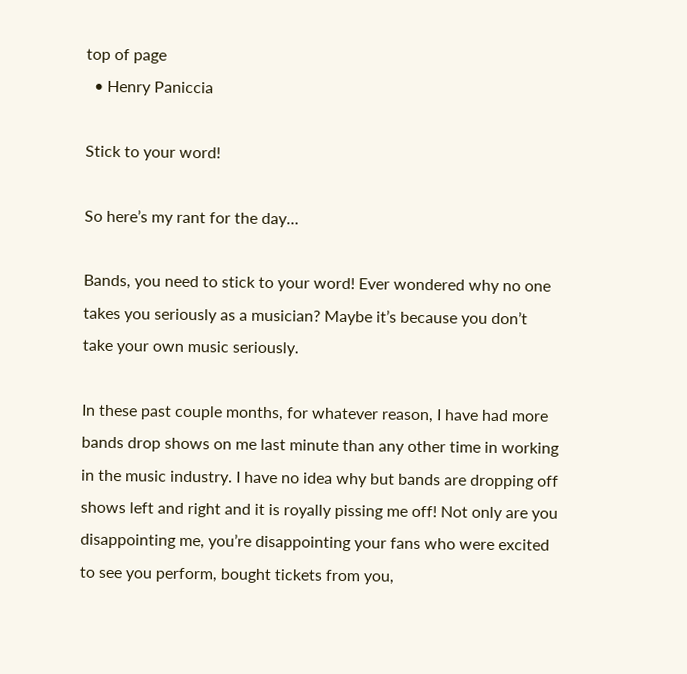top of page
  • Henry Paniccia

Stick to your word!

So here’s my rant for the day…

Bands, you need to stick to your word! Ever wondered why no one takes you seriously as a musician? Maybe it’s because you don’t take your own music seriously.

In these past couple months, for whatever reason, I have had more bands drop shows on me last minute than any other time in working in the music industry. I have no idea why but bands are dropping off shows left and right and it is royally pissing me off! Not only are you disappointing me, you’re disappointing your fans who were excited to see you perform, bought tickets from you,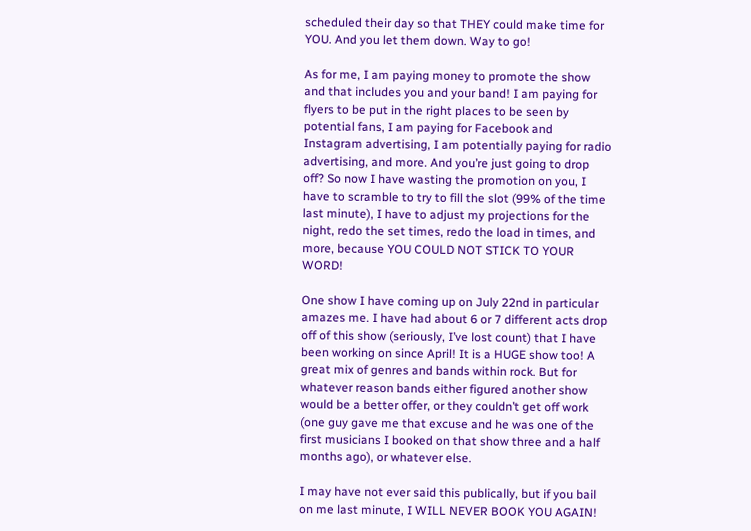scheduled their day so that THEY could make time for YOU. And you let them down. Way to go!

As for me, I am paying money to promote the show and that includes you and your band! I am paying for flyers to be put in the right places to be seen by potential fans, I am paying for Facebook and Instagram advertising, I am potentially paying for radio advertising, and more. And you’re just going to drop off? So now I have wasting the promotion on you, I have to scramble to try to fill the slot (99% of the time last minute), I have to adjust my projections for the night, redo the set times, redo the load in times, and more, because YOU COULD NOT STICK TO YOUR WORD!

One show I have coming up on July 22nd in particular amazes me. I have had about 6 or 7 different acts drop off of this show (seriously, I’ve lost count) that I have been working on since April! It is a HUGE show too! A great mix of genres and bands within rock. But for whatever reason bands either figured another show would be a better offer, or they couldn’t get off work (one guy gave me that excuse and he was one of the first musicians I booked on that show three and a half months ago), or whatever else.

I may have not ever said this publically, but if you bail on me last minute, I WILL NEVER BOOK YOU AGAIN!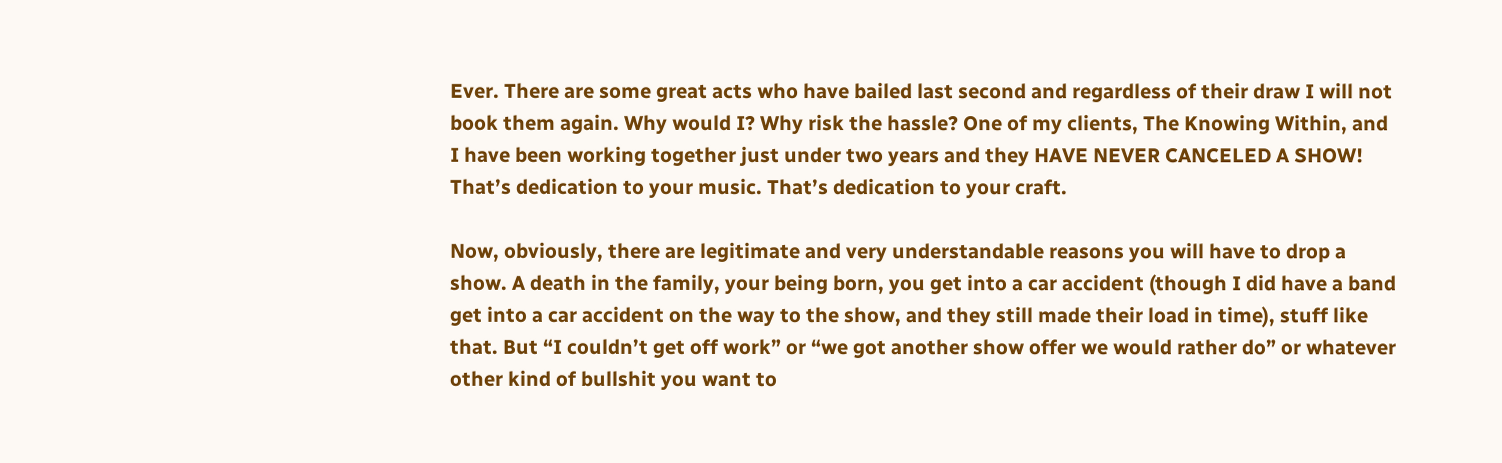Ever. There are some great acts who have bailed last second and regardless of their draw I will not book them again. Why would I? Why risk the hassle? One of my clients, The Knowing Within, and I have been working together just under two years and they HAVE NEVER CANCELED A SHOW! That’s dedication to your music. That’s dedication to your craft.

Now, obviously, there are legitimate and very understandable reasons you will have to drop a show. A death in the family, your being born, you get into a car accident (though I did have a band get into a car accident on the way to the show, and they still made their load in time), stuff like that. But “I couldn’t get off work” or “we got another show offer we would rather do” or whatever other kind of bullshit you want to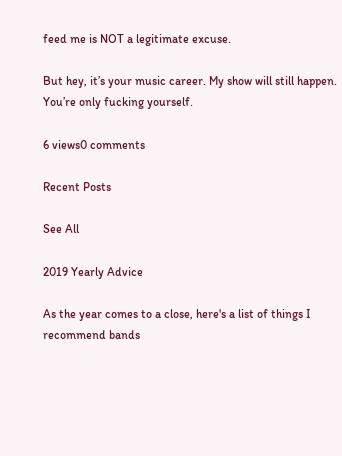feed me is NOT a legitimate excuse.

But hey, it’s your music career. My show will still happen. You’re only fucking yourself.

6 views0 comments

Recent Posts

See All

2019 Yearly Advice

As the year comes to a close, here's a list of things I recommend bands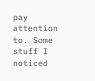pay attention to. Some stuff I noticed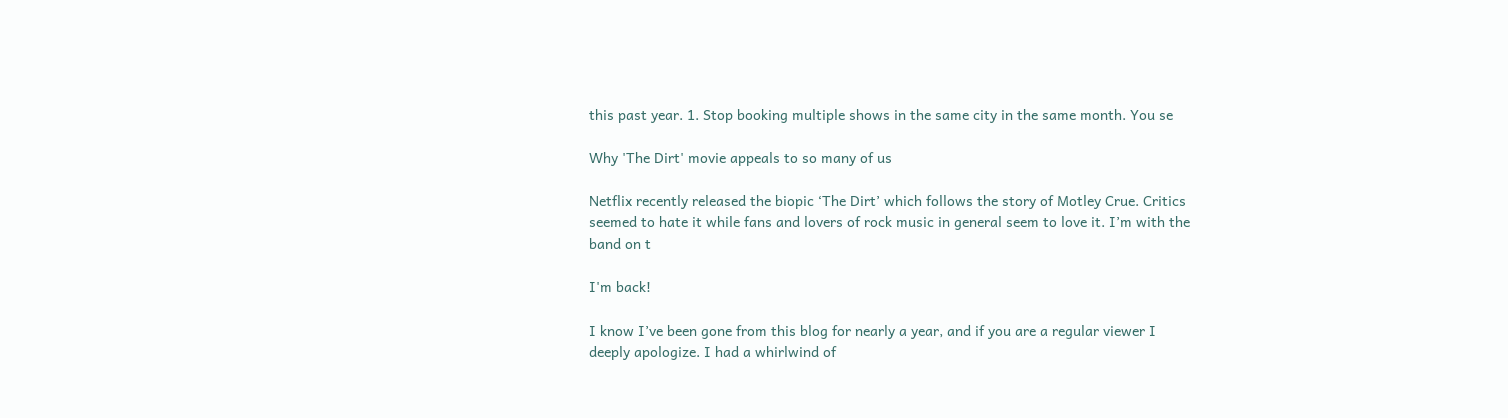this past year. 1. Stop booking multiple shows in the same city in the same month. You se

Why 'The Dirt' movie appeals to so many of us

Netflix recently released the biopic ‘The Dirt’ which follows the story of Motley Crue. Critics seemed to hate it while fans and lovers of rock music in general seem to love it. I’m with the band on t

I'm back!

I know I’ve been gone from this blog for nearly a year, and if you are a regular viewer I deeply apologize. I had a whirlwind of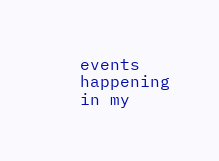events happening in my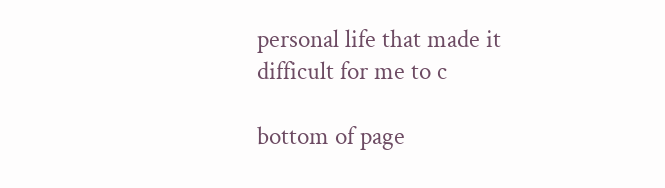personal life that made it difficult for me to c

bottom of page